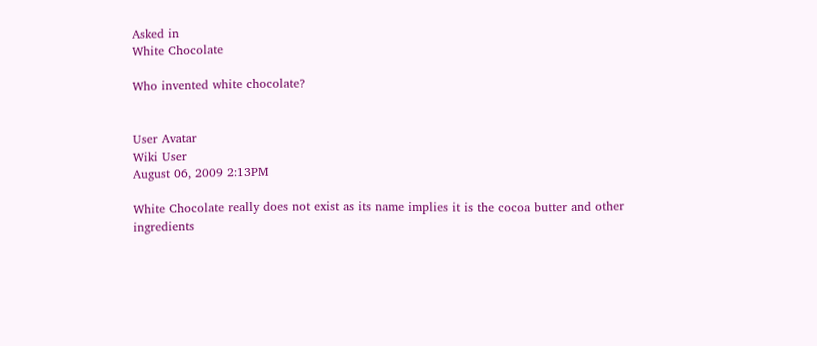Asked in
White Chocolate

Who invented white chocolate?


User Avatar
Wiki User
August 06, 2009 2:13PM

White Chocolate really does not exist as its name implies it is the cocoa butter and other ingredients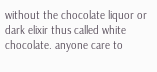without the chocolate liquor or dark elixir thus called white chocolate. anyone care to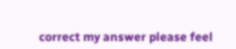correct my answer please feel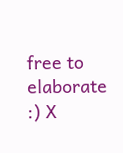free to elaborate :) X